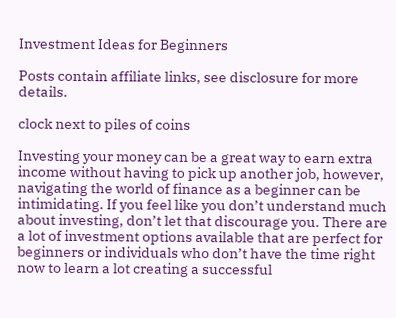Investment Ideas for Beginners

Posts contain affiliate links, see disclosure for more details.

clock next to piles of coins

Investing your money can be a great way to earn extra income without having to pick up another job, however, navigating the world of finance as a beginner can be intimidating. If you feel like you don’t understand much about investing, don’t let that discourage you. There are a lot of investment options available that are perfect for beginners or individuals who don’t have the time right now to learn a lot creating a successful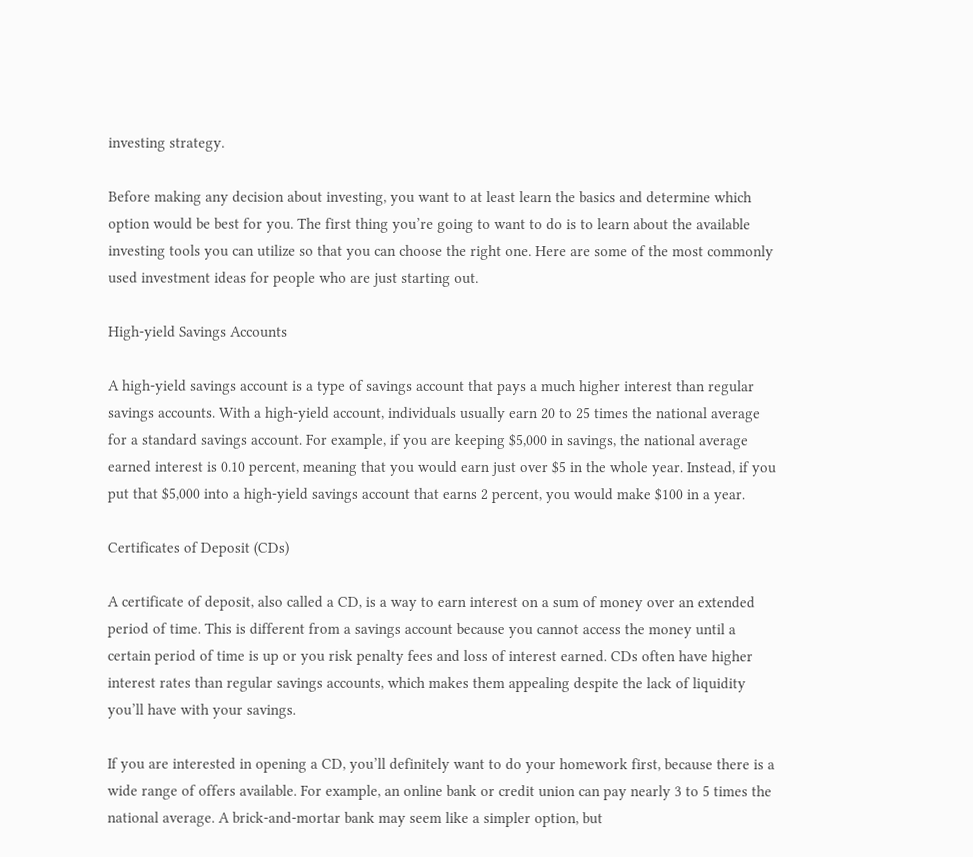investing strategy.

Before making any decision about investing, you want to at least learn the basics and determine which option would be best for you. The first thing you’re going to want to do is to learn about the available investing tools you can utilize so that you can choose the right one. Here are some of the most commonly used investment ideas for people who are just starting out.

High-yield Savings Accounts

A high-yield savings account is a type of savings account that pays a much higher interest than regular savings accounts. With a high-yield account, individuals usually earn 20 to 25 times the national average for a standard savings account. For example, if you are keeping $5,000 in savings, the national average earned interest is 0.10 percent, meaning that you would earn just over $5 in the whole year. Instead, if you put that $5,000 into a high-yield savings account that earns 2 percent, you would make $100 in a year.

Certificates of Deposit (CDs)

A certificate of deposit, also called a CD, is a way to earn interest on a sum of money over an extended period of time. This is different from a savings account because you cannot access the money until a certain period of time is up or you risk penalty fees and loss of interest earned. CDs often have higher interest rates than regular savings accounts, which makes them appealing despite the lack of liquidity you’ll have with your savings.

If you are interested in opening a CD, you’ll definitely want to do your homework first, because there is a wide range of offers available. For example, an online bank or credit union can pay nearly 3 to 5 times the national average. A brick-and-mortar bank may seem like a simpler option, but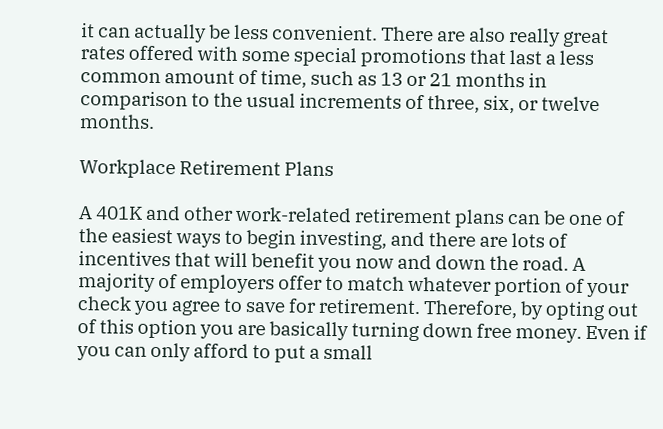it can actually be less convenient. There are also really great rates offered with some special promotions that last a less common amount of time, such as 13 or 21 months in comparison to the usual increments of three, six, or twelve months.

Workplace Retirement Plans

A 401K and other work-related retirement plans can be one of the easiest ways to begin investing, and there are lots of incentives that will benefit you now and down the road. A majority of employers offer to match whatever portion of your check you agree to save for retirement. Therefore, by opting out of this option you are basically turning down free money. Even if you can only afford to put a small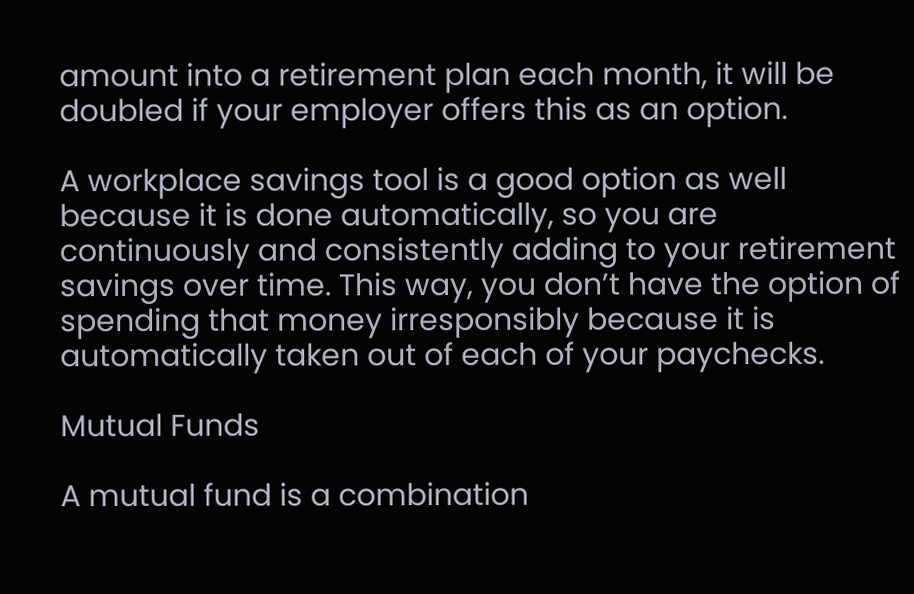amount into a retirement plan each month, it will be doubled if your employer offers this as an option.

A workplace savings tool is a good option as well because it is done automatically, so you are continuously and consistently adding to your retirement savings over time. This way, you don’t have the option of spending that money irresponsibly because it is automatically taken out of each of your paychecks.

Mutual Funds

A mutual fund is a combination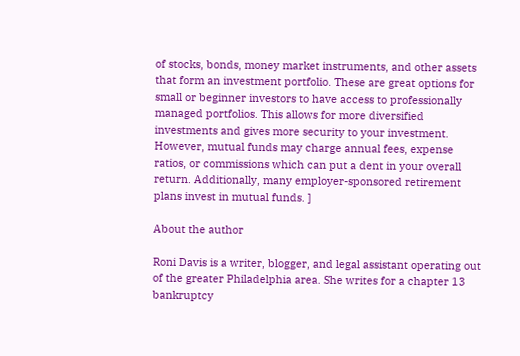of stocks, bonds, money market instruments, and other assets that form an investment portfolio. These are great options for small or beginner investors to have access to professionally managed portfolios. This allows for more diversified investments and gives more security to your investment. However, mutual funds may charge annual fees, expense ratios, or commissions which can put a dent in your overall return. Additionally, many employer-sponsored retirement plans invest in mutual funds. ]

About the author

Roni Davis is a writer, blogger, and legal assistant operating out of the greater Philadelphia area. She writes for a chapter 13 bankruptcy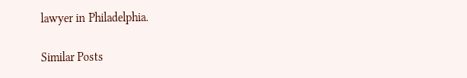lawyer in Philadelphia.

Similar Posts